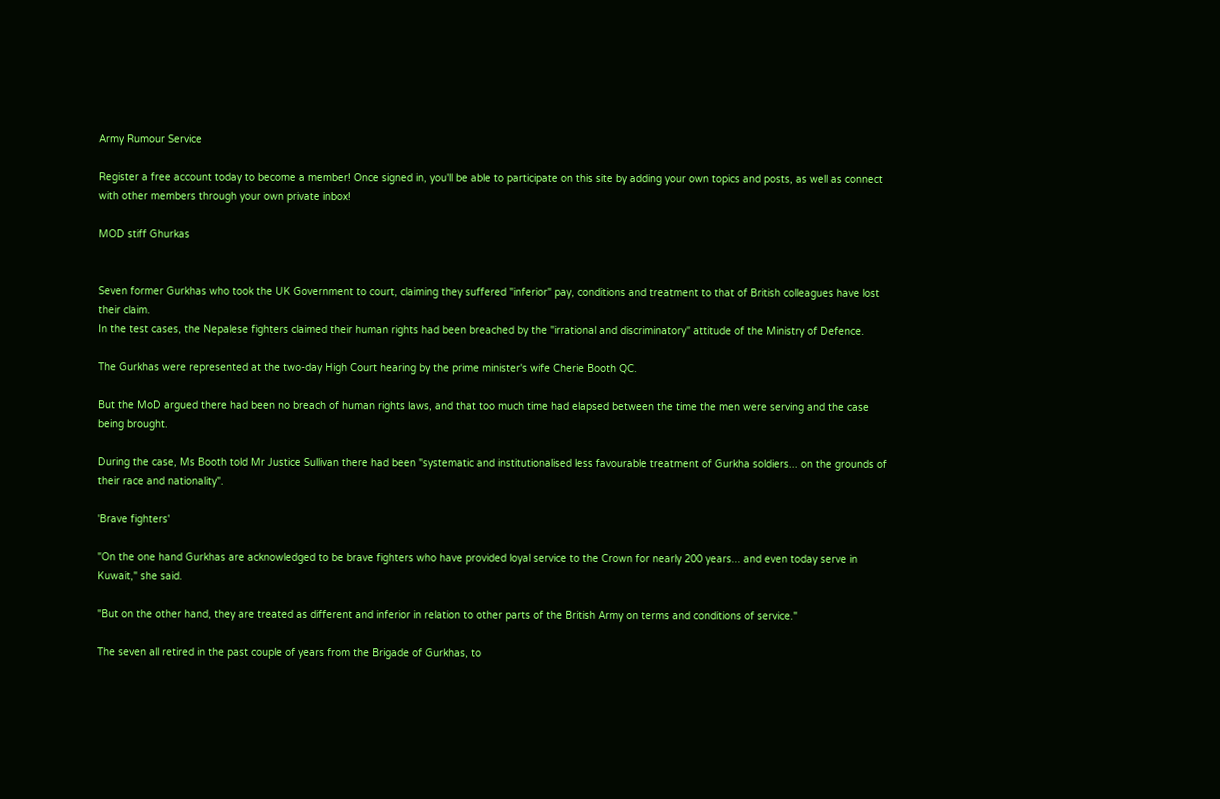Army Rumour Service

Register a free account today to become a member! Once signed in, you'll be able to participate on this site by adding your own topics and posts, as well as connect with other members through your own private inbox!

MOD stiff Ghurkas


Seven former Gurkhas who took the UK Government to court, claiming they suffered "inferior" pay, conditions and treatment to that of British colleagues have lost their claim.
In the test cases, the Nepalese fighters claimed their human rights had been breached by the "irrational and discriminatory" attitude of the Ministry of Defence.

The Gurkhas were represented at the two-day High Court hearing by the prime minister's wife Cherie Booth QC.

But the MoD argued there had been no breach of human rights laws, and that too much time had elapsed between the time the men were serving and the case being brought.

During the case, Ms Booth told Mr Justice Sullivan there had been "systematic and institutionalised less favourable treatment of Gurkha soldiers... on the grounds of their race and nationality".

'Brave fighters'

"On the one hand Gurkhas are acknowledged to be brave fighters who have provided loyal service to the Crown for nearly 200 years... and even today serve in Kuwait," she said.

"But on the other hand, they are treated as different and inferior in relation to other parts of the British Army on terms and conditions of service."

The seven all retired in the past couple of years from the Brigade of Gurkhas, to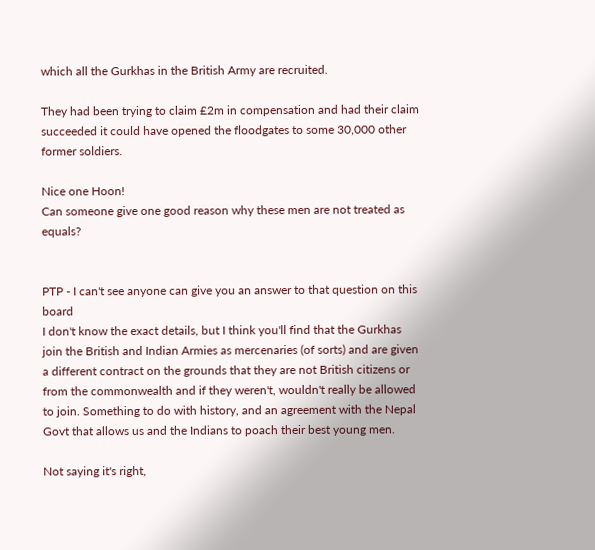which all the Gurkhas in the British Army are recruited.

They had been trying to claim £2m in compensation and had their claim succeeded it could have opened the floodgates to some 30,000 other former soldiers.

Nice one Hoon!
Can someone give one good reason why these men are not treated as equals?


PTP - I can't see anyone can give you an answer to that question on this board
I don't know the exact details, but I think you'll find that the Gurkhas join the British and Indian Armies as mercenaries (of sorts) and are given a different contract on the grounds that they are not British citizens or from the commonwealth and if they weren't, wouldn't really be allowed to join. Something to do with history, and an agreement with the Nepal Govt that allows us and the Indians to poach their best young men.

Not saying it's right,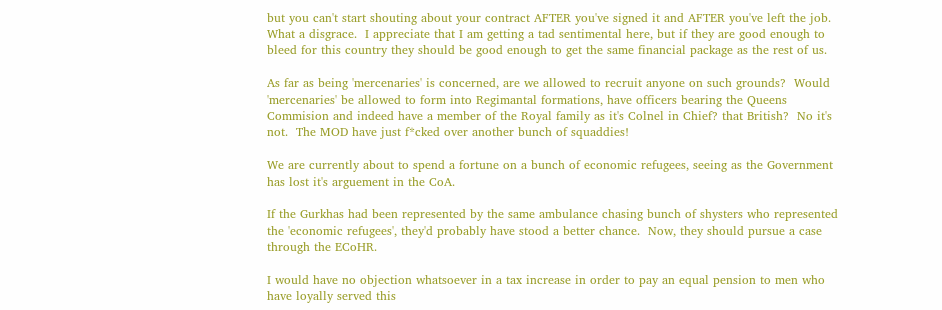but you can't start shouting about your contract AFTER you've signed it and AFTER you've left the job.
What a disgrace.  I appreciate that I am getting a tad sentimental here, but if they are good enough to bleed for this country they should be good enough to get the same financial package as the rest of us.

As far as being 'mercenaries' is concerned, are we allowed to recruit anyone on such grounds?  Would 'mercenaries' be allowed to form into Regimantal formations, have officers bearing the Queens Commision and indeed have a member of the Royal family as it's Colnel in Chief? that British?  No it's not.  The MOD have just f*cked over another bunch of squaddies!

We are currently about to spend a fortune on a bunch of economic refugees, seeing as the Government has lost it's arguement in the CoA.

If the Gurkhas had been represented by the same ambulance chasing bunch of shysters who represented the 'economic refugees', they'd probably have stood a better chance.  Now, they should pursue a case through the ECoHR.

I would have no objection whatsoever in a tax increase in order to pay an equal pension to men who have loyally served this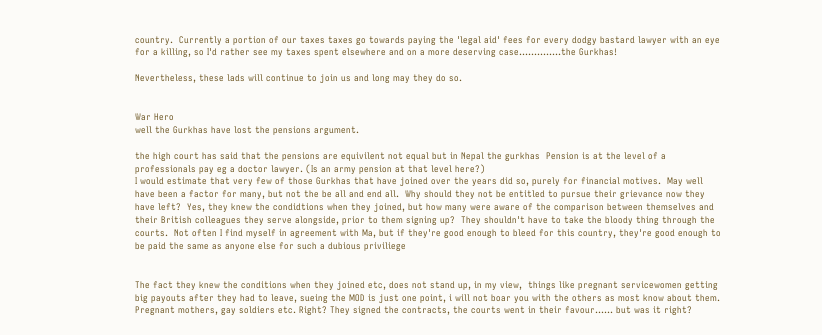country.  Currently a portion of our taxes taxes go towards paying the 'legal aid' fees for every dodgy bastard lawyer with an eye for a killing, so I'd rather see my taxes spent elsewhere and on a more deserving case..............the Gurkhas!

Nevertheless, these lads will continue to join us and long may they do so.


War Hero
well the Gurkhas have lost the pensions argument.

the high court has said that the pensions are equivilent not equal but in Nepal the gurkhas  Pension is at the level of a professionals pay eg a doctor lawyer. (Is an army pension at that level here?)
I would estimate that very few of those Gurkhas that have joined over the years did so, purely for financial motives.  May well have been a factor for many, but not the be all and end all.  Why should they not be entitled to pursue their grievance now they have left?  Yes, they knew the condidtions when they joined, but how many were aware of the comparison between themselves and their British colleagues they serve alongside, prior to them signing up?  They shouldn't have to take the bloody thing through the courts.  Not often I find myself in agreement with Ma, but if they're good enough to bleed for this country, they're good enough to be paid the same as anyone else for such a dubious priviliege


The fact they knew the conditions when they joined etc, does not stand up, in my view,  things like pregnant servicewomen getting big payouts after they had to leave, sueing the MOD is just one point, i will not boar you with the others as most know about them.
Pregnant mothers, gay soldiers etc. Right? They signed the contracts, the courts went in their favour...... but was it right?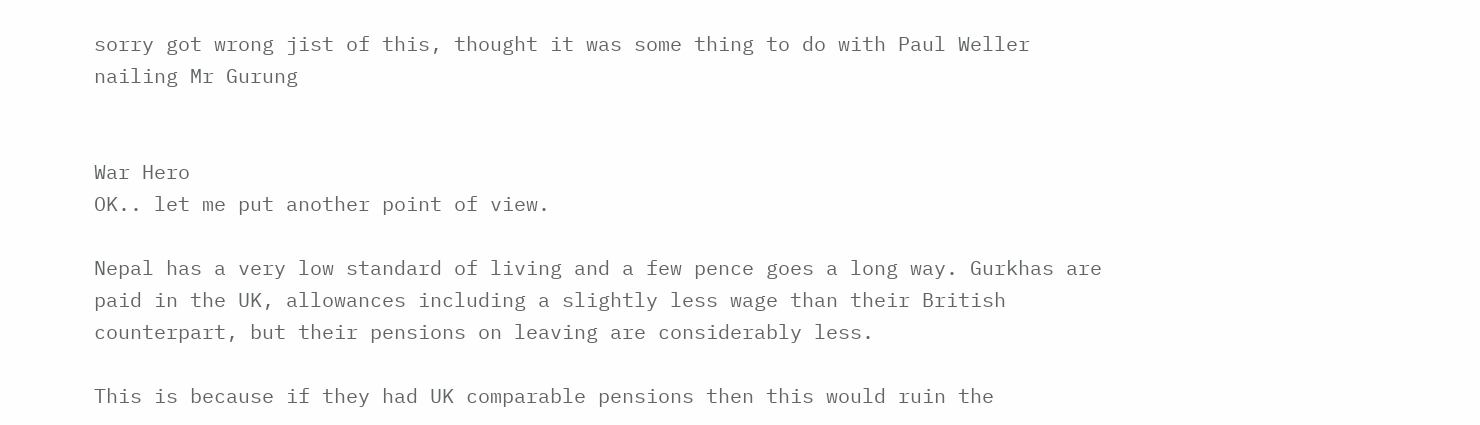sorry got wrong jist of this, thought it was some thing to do with Paul Weller nailing Mr Gurung


War Hero
OK.. let me put another point of view.

Nepal has a very low standard of living and a few pence goes a long way. Gurkhas are paid in the UK, allowances including a slightly less wage than their British counterpart, but their pensions on leaving are considerably less.

This is because if they had UK comparable pensions then this would ruin the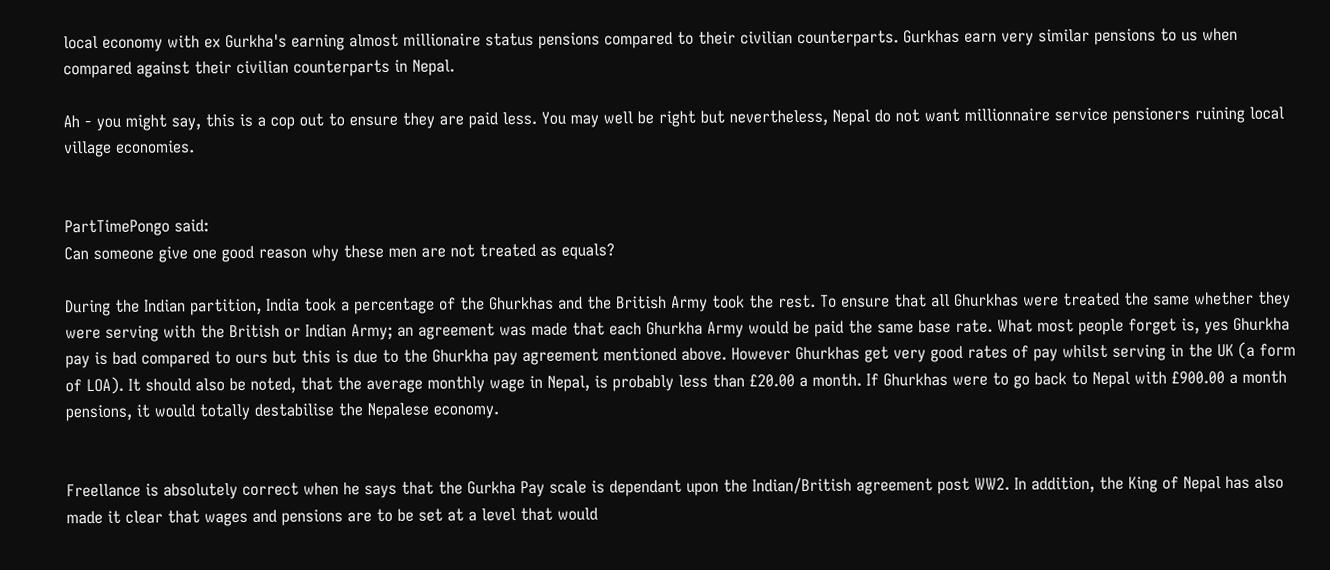local economy with ex Gurkha's earning almost millionaire status pensions compared to their civilian counterparts. Gurkhas earn very similar pensions to us when compared against their civilian counterparts in Nepal.

Ah - you might say, this is a cop out to ensure they are paid less. You may well be right but nevertheless, Nepal do not want millionnaire service pensioners ruining local village economies.


PartTimePongo said:
Can someone give one good reason why these men are not treated as equals?

During the Indian partition, India took a percentage of the Ghurkhas and the British Army took the rest. To ensure that all Ghurkhas were treated the same whether they were serving with the British or Indian Army; an agreement was made that each Ghurkha Army would be paid the same base rate. What most people forget is, yes Ghurkha pay is bad compared to ours but this is due to the Ghurkha pay agreement mentioned above. However Ghurkhas get very good rates of pay whilst serving in the UK (a form of LOA). It should also be noted, that the average monthly wage in Nepal, is probably less than £20.00 a month. If Ghurkhas were to go back to Nepal with £900.00 a month pensions, it would totally destabilise the Nepalese economy.


Freellance is absolutely correct when he says that the Gurkha Pay scale is dependant upon the Indian/British agreement post WW2. In addition, the King of Nepal has also made it clear that wages and pensions are to be set at a level that would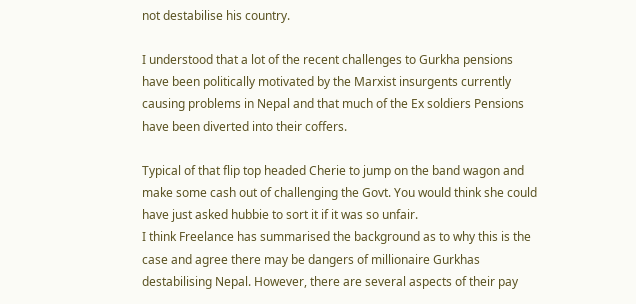not destabilise his country.

I understood that a lot of the recent challenges to Gurkha pensions have been politically motivated by the Marxist insurgents currently causing problems in Nepal and that much of the Ex soldiers Pensions have been diverted into their coffers.

Typical of that flip top headed Cherie to jump on the band wagon and make some cash out of challenging the Govt. You would think she could have just asked hubbie to sort it if it was so unfair.
I think Freelance has summarised the background as to why this is the case and agree there may be dangers of millionaire Gurkhas destabilising Nepal. However, there are several aspects of their pay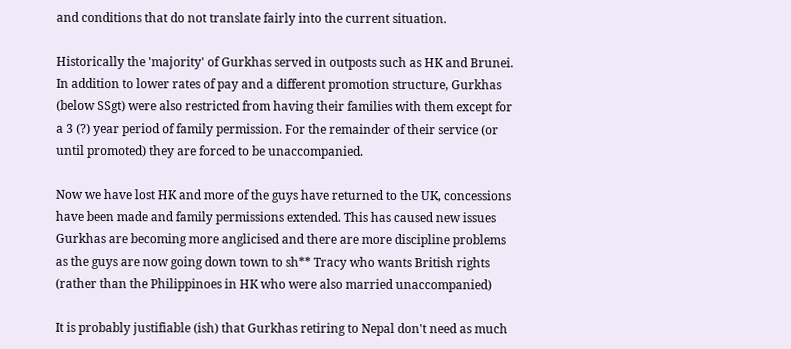and conditions that do not translate fairly into the current situation.

Historically the 'majority' of Gurkhas served in outposts such as HK and Brunei. In addition to lower rates of pay and a different promotion structure, Gurkhas (below SSgt) were also restricted from having their families with them except for a 3 (?) year period of family permission. For the remainder of their service (or until promoted) they are forced to be unaccompanied.

Now we have lost HK and more of the guys have returned to the UK, concessions have been made and family permissions extended. This has caused new issues Gurkhas are becoming more anglicised and there are more discipline problems as the guys are now going down town to sh** Tracy who wants British rights (rather than the Philippinoes in HK who were also married unaccompanied)

It is probably justifiable (ish) that Gurkhas retiring to Nepal don't need as much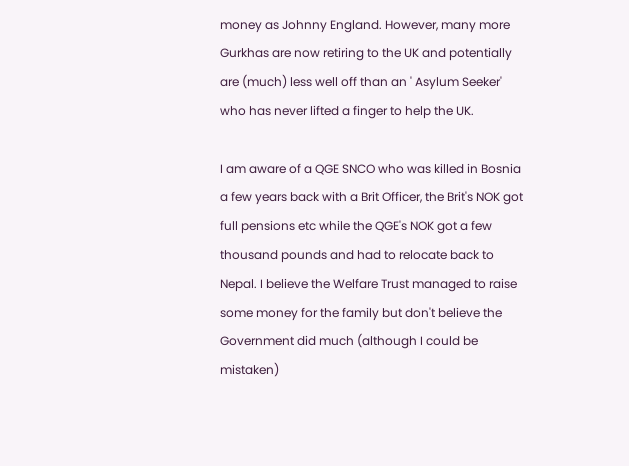money as Johnny England. However, many more Gurkhas are now retiring to the UK and potentially are (much) less well off than an ' Asylum Seeker' who has never lifted a finger to help the UK.

I am aware of a QGE SNCO who was killed in Bosnia a few years back with a Brit Officer, the Brit's NOK got full pensions etc while the QGE's NOK got a few thousand pounds and had to relocate back to Nepal. I believe the Welfare Trust managed to raise some money for the family but don't believe the Government did much (although I could be mistaken)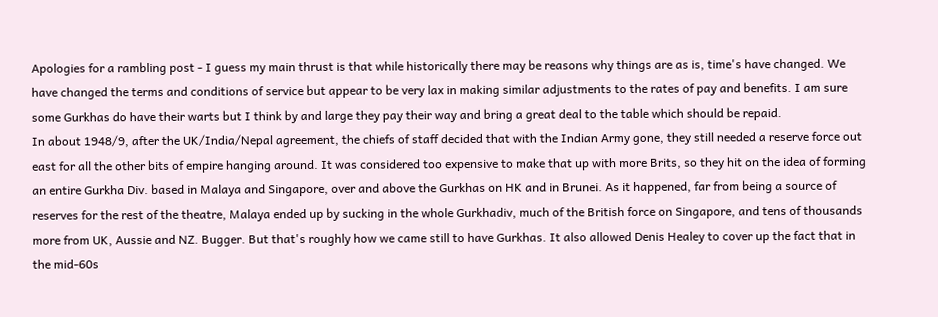Apologies for a rambling post - I guess my main thrust is that while historically there may be reasons why things are as is, time's have changed. We have changed the terms and conditions of service but appear to be very lax in making similar adjustments to the rates of pay and benefits. I am sure some Gurkhas do have their warts but I think by and large they pay their way and bring a great deal to the table which should be repaid.
In about 1948/9, after the UK/India/Nepal agreement, the chiefs of staff decided that with the Indian Army gone, they still needed a reserve force out east for all the other bits of empire hanging around. It was considered too expensive to make that up with more Brits, so they hit on the idea of forming an entire Gurkha Div. based in Malaya and Singapore, over and above the Gurkhas on HK and in Brunei. As it happened, far from being a source of reserves for the rest of the theatre, Malaya ended up by sucking in the whole Gurkhadiv, much of the British force on Singapore, and tens of thousands more from UK, Aussie and NZ. Bugger. But that's roughly how we came still to have Gurkhas. It also allowed Denis Healey to cover up the fact that in the mid-60s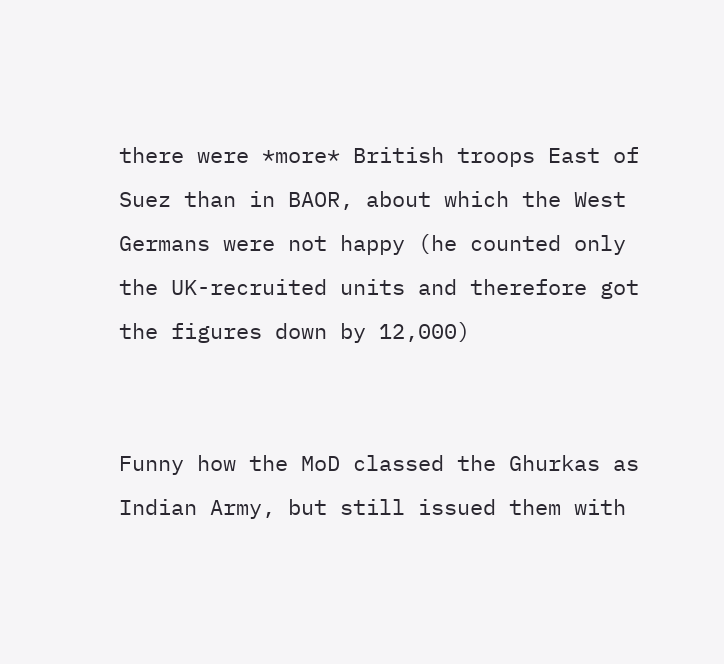there were *more* British troops East of Suez than in BAOR, about which the West Germans were not happy (he counted only the UK-recruited units and therefore got the figures down by 12,000)


Funny how the MoD classed the Ghurkas as Indian Army, but still issued them with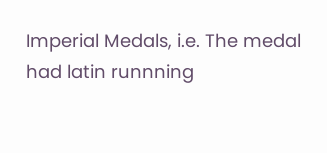Imperial Medals, i.e. The medal had latin runnning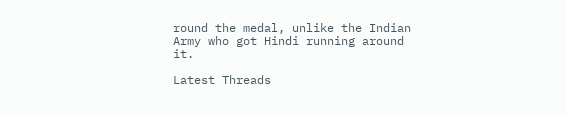round the medal, unlike the Indian Army who got Hindi running around it.

Latest Threads